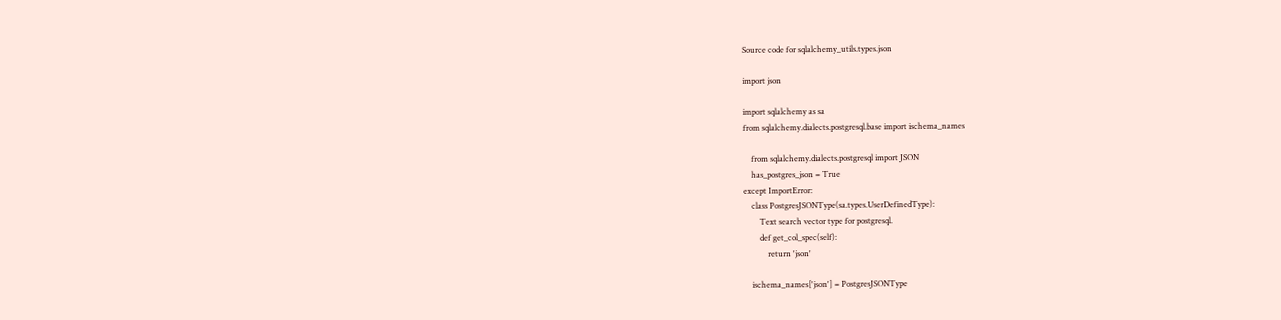Source code for sqlalchemy_utils.types.json

import json

import sqlalchemy as sa
from sqlalchemy.dialects.postgresql.base import ischema_names

    from sqlalchemy.dialects.postgresql import JSON
    has_postgres_json = True
except ImportError:
    class PostgresJSONType(sa.types.UserDefinedType):
        Text search vector type for postgresql.
        def get_col_spec(self):
            return 'json'

    ischema_names['json'] = PostgresJSONType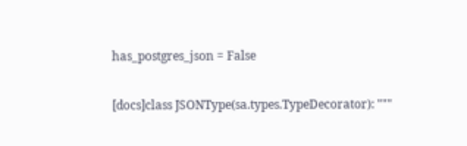has_postgres_json = False

[docs]class JSONType(sa.types.TypeDecorator): """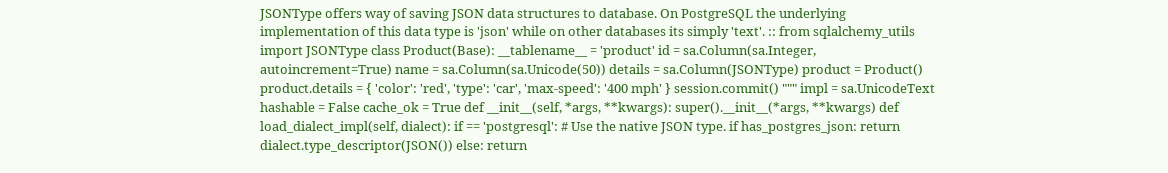JSONType offers way of saving JSON data structures to database. On PostgreSQL the underlying implementation of this data type is 'json' while on other databases its simply 'text'. :: from sqlalchemy_utils import JSONType class Product(Base): __tablename__ = 'product' id = sa.Column(sa.Integer, autoincrement=True) name = sa.Column(sa.Unicode(50)) details = sa.Column(JSONType) product = Product() product.details = { 'color': 'red', 'type': 'car', 'max-speed': '400 mph' } session.commit() """ impl = sa.UnicodeText hashable = False cache_ok = True def __init__(self, *args, **kwargs): super().__init__(*args, **kwargs) def load_dialect_impl(self, dialect): if == 'postgresql': # Use the native JSON type. if has_postgres_json: return dialect.type_descriptor(JSON()) else: return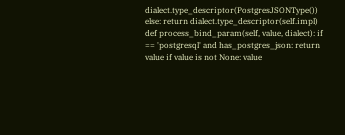dialect.type_descriptor(PostgresJSONType()) else: return dialect.type_descriptor(self.impl) def process_bind_param(self, value, dialect): if == 'postgresql' and has_postgres_json: return value if value is not None: value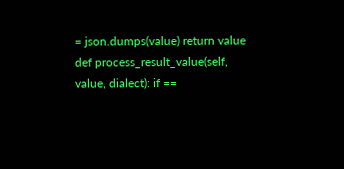= json.dumps(value) return value def process_result_value(self, value, dialect): if ==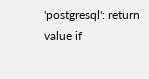'postgresql': return value if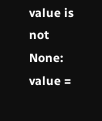value is not None: value =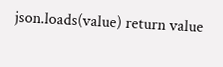json.loads(value) return value